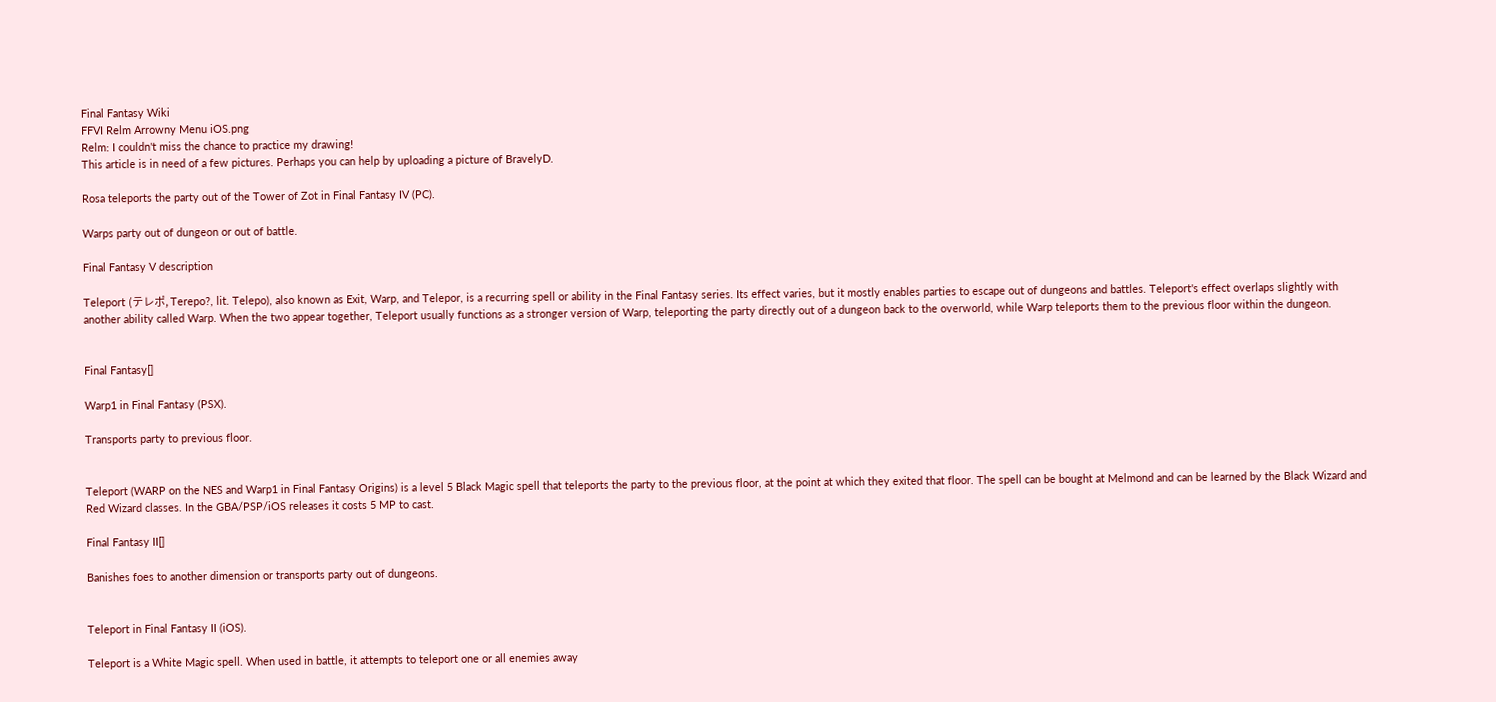Final Fantasy Wiki
FFVI Relm Arrowny Menu iOS.png
Relm: I couldn't miss the chance to practice my drawing!
This article is in need of a few pictures. Perhaps you can help by uploading a picture of BravelyD.

Rosa teleports the party out of the Tower of Zot in Final Fantasy IV (PC).

Warps party out of dungeon or out of battle.

Final Fantasy V description

Teleport (テレポ, Terepo?, lit. Telepo), also known as Exit, Warp, and Telepor, is a recurring spell or ability in the Final Fantasy series. Its effect varies, but it mostly enables parties to escape out of dungeons and battles. Teleport's effect overlaps slightly with another ability called Warp. When the two appear together, Teleport usually functions as a stronger version of Warp, teleporting the party directly out of a dungeon back to the overworld, while Warp teleports them to the previous floor within the dungeon.


Final Fantasy[]

Warp1 in Final Fantasy (PSX).

Transports party to previous floor.


Teleport (WARP on the NES and Warp1 in Final Fantasy Origins) is a level 5 Black Magic spell that teleports the party to the previous floor, at the point at which they exited that floor. The spell can be bought at Melmond and can be learned by the Black Wizard and Red Wizard classes. In the GBA/PSP/iOS releases it costs 5 MP to cast.

Final Fantasy II[]

Banishes foes to another dimension or transports party out of dungeons.


Teleport in Final Fantasy II (iOS).

Teleport is a White Magic spell. When used in battle, it attempts to teleport one or all enemies away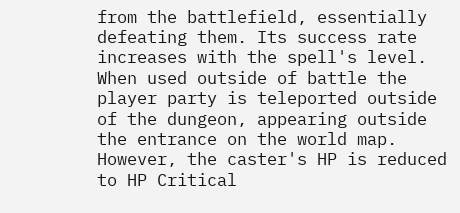from the battlefield, essentially defeating them. Its success rate increases with the spell's level. When used outside of battle the player party is teleported outside of the dungeon, appearing outside the entrance on the world map. However, the caster's HP is reduced to HP Critical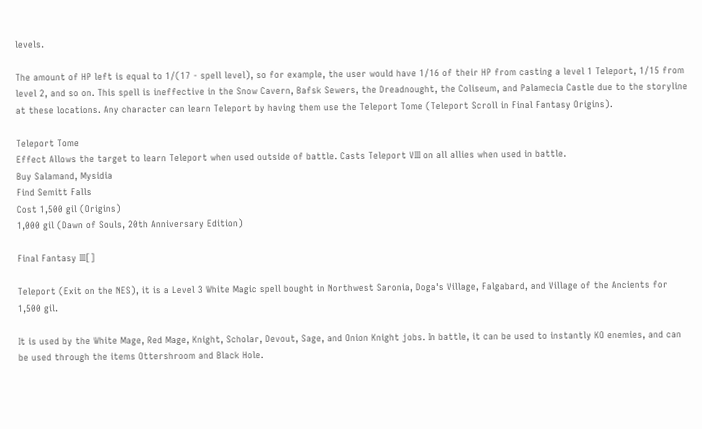levels.

The amount of HP left is equal to 1/(17 - spell level), so for example, the user would have 1/16 of their HP from casting a level 1 Teleport, 1/15 from level 2, and so on. This spell is ineffective in the Snow Cavern, Bafsk Sewers, the Dreadnought, the Coliseum, and Palamecia Castle due to the storyline at these locations. Any character can learn Teleport by having them use the Teleport Tome (Teleport Scroll in Final Fantasy Origins).

Teleport Tome
Effect Allows the target to learn Teleport when used outside of battle. Casts Teleport VIII on all allies when used in battle.
Buy Salamand, Mysidia
Find Semitt Falls
Cost 1,500 gil (Origins)
1,000 gil (Dawn of Souls, 20th Anniversary Edition)

Final Fantasy III[]

Teleport (Exit on the NES), it is a Level 3 White Magic spell bought in Northwest Saronia, Doga's Village, Falgabard, and Village of the Ancients for 1,500 gil.

It is used by the White Mage, Red Mage, Knight, Scholar, Devout, Sage, and Onion Knight jobs. In battle, it can be used to instantly KO enemies, and can be used through the items Ottershroom and Black Hole.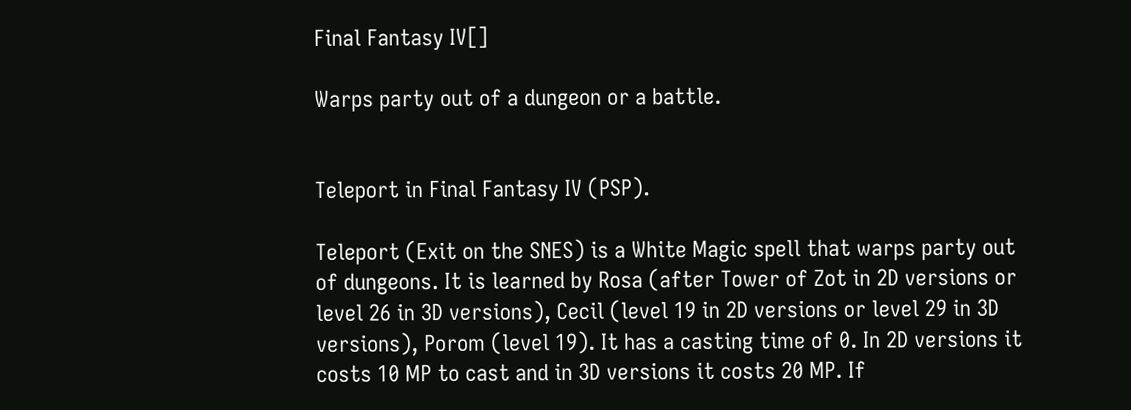Final Fantasy IV[]

Warps party out of a dungeon or a battle.


Teleport in Final Fantasy IV (PSP).

Teleport (Exit on the SNES) is a White Magic spell that warps party out of dungeons. It is learned by Rosa (after Tower of Zot in 2D versions or level 26 in 3D versions), Cecil (level 19 in 2D versions or level 29 in 3D versions), Porom (level 19). It has a casting time of 0. In 2D versions it costs 10 MP to cast and in 3D versions it costs 20 MP. If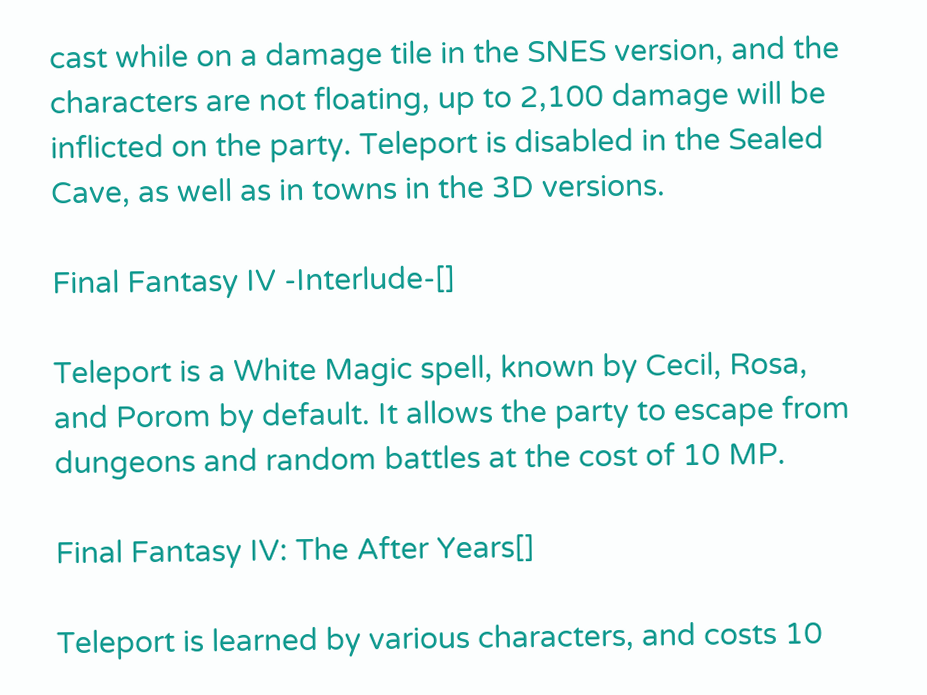cast while on a damage tile in the SNES version, and the characters are not floating, up to 2,100 damage will be inflicted on the party. Teleport is disabled in the Sealed Cave, as well as in towns in the 3D versions.

Final Fantasy IV -Interlude-[]

Teleport is a White Magic spell, known by Cecil, Rosa, and Porom by default. It allows the party to escape from dungeons and random battles at the cost of 10 MP.

Final Fantasy IV: The After Years[]

Teleport is learned by various characters, and costs 10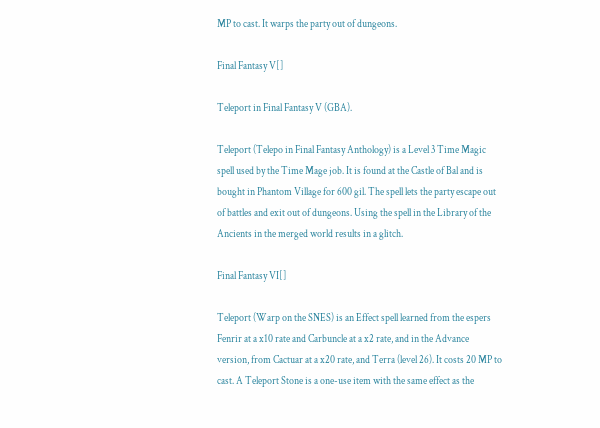MP to cast. It warps the party out of dungeons.

Final Fantasy V[]

Teleport in Final Fantasy V (GBA).

Teleport (Telepo in Final Fantasy Anthology) is a Level 3 Time Magic spell used by the Time Mage job. It is found at the Castle of Bal and is bought in Phantom Village for 600 gil. The spell lets the party escape out of battles and exit out of dungeons. Using the spell in the Library of the Ancients in the merged world results in a glitch.

Final Fantasy VI[]

Teleport (Warp on the SNES) is an Effect spell learned from the espers Fenrir at a x10 rate and Carbuncle at a x2 rate, and in the Advance version, from Cactuar at a x20 rate, and Terra (level 26). It costs 20 MP to cast. A Teleport Stone is a one-use item with the same effect as the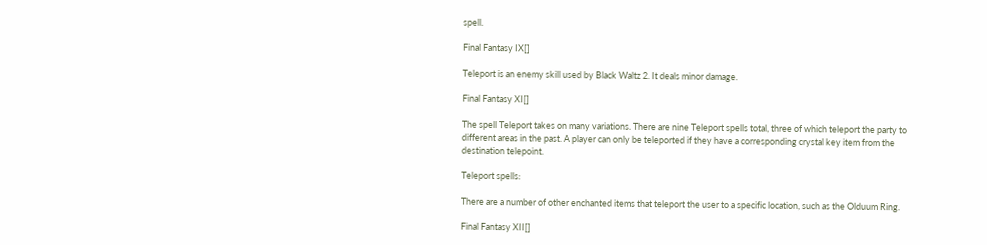spell.

Final Fantasy IX[]

Teleport is an enemy skill used by Black Waltz 2. It deals minor damage.

Final Fantasy XI[]

The spell Teleport takes on many variations. There are nine Teleport spells total, three of which teleport the party to different areas in the past. A player can only be teleported if they have a corresponding crystal key item from the destination telepoint.

Teleport spells:

There are a number of other enchanted items that teleport the user to a specific location, such as the Olduum Ring.

Final Fantasy XII[]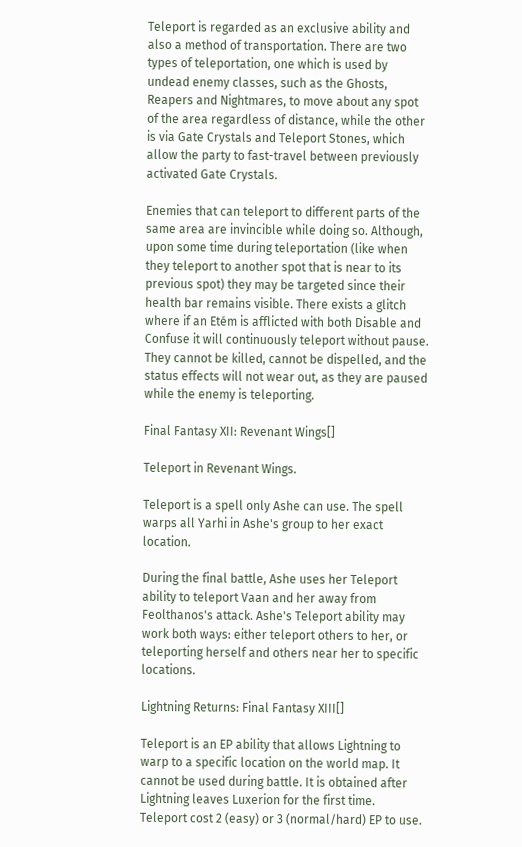Teleport is regarded as an exclusive ability and also a method of transportation. There are two types of teleportation, one which is used by undead enemy classes, such as the Ghosts, Reapers and Nightmares, to move about any spot of the area regardless of distance, while the other is via Gate Crystals and Teleport Stones, which allow the party to fast-travel between previously activated Gate Crystals.

Enemies that can teleport to different parts of the same area are invincible while doing so. Although, upon some time during teleportation (like when they teleport to another spot that is near to its previous spot) they may be targeted since their health bar remains visible. There exists a glitch where if an Etém is afflicted with both Disable and Confuse it will continuously teleport without pause. They cannot be killed, cannot be dispelled, and the status effects will not wear out, as they are paused while the enemy is teleporting.

Final Fantasy XII: Revenant Wings[]

Teleport in Revenant Wings.

Teleport is a spell only Ashe can use. The spell warps all Yarhi in Ashe's group to her exact location.

During the final battle, Ashe uses her Teleport ability to teleport Vaan and her away from Feolthanos's attack. Ashe's Teleport ability may work both ways: either teleport others to her, or teleporting herself and others near her to specific locations.

Lightning Returns: Final Fantasy XIII[]

Teleport is an EP ability that allows Lightning to warp to a specific location on the world map. It cannot be used during battle. It is obtained after Lightning leaves Luxerion for the first time. Teleport cost 2 (easy) or 3 (normal/hard) EP to use.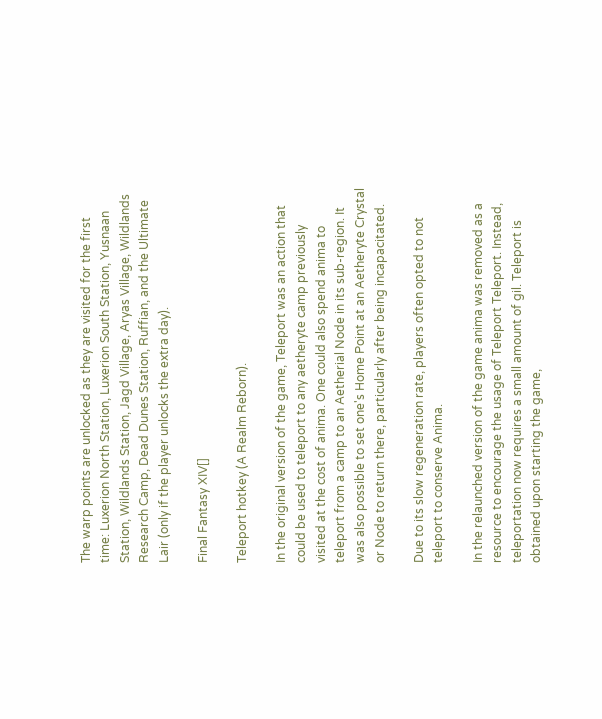The warp points are unlocked as they are visited for the first time: Luxerion North Station, Luxerion South Station, Yusnaan Station, Wildlands Station, Jagd Village, Aryas Village, Wildlands Research Camp, Dead Dunes Station, Ruffian, and the Ultimate Lair (only if the player unlocks the extra day).

Final Fantasy XIV[]

Teleport hotkey (A Realm Reborn).

In the original version of the game, Teleport was an action that could be used to teleport to any aetheryte camp previously visited at the cost of anima. One could also spend anima to teleport from a camp to an Aetherial Node in its sub-region. It was also possible to set one's Home Point at an Aetheryte Crystal or Node to return there, particularly after being incapacitated.

Due to its slow regeneration rate, players often opted to not teleport to conserve Anima.

In the relaunched version of the game anima was removed as a resource to encourage the usage of Teleport Teleport. Instead, teleportation now requires a small amount of gil. Teleport is obtained upon starting the game,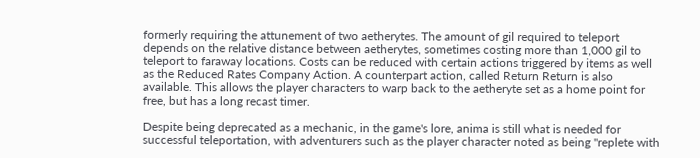formerly requiring the attunement of two aetherytes. The amount of gil required to teleport depends on the relative distance between aetherytes, sometimes costing more than 1,000 gil to teleport to faraway locations. Costs can be reduced with certain actions triggered by items as well as the Reduced Rates Company Action. A counterpart action, called Return Return is also available. This allows the player characters to warp back to the aetheryte set as a home point for free, but has a long recast timer.

Despite being deprecated as a mechanic, in the game's lore, anima is still what is needed for successful teleportation, with adventurers such as the player character noted as being "replete with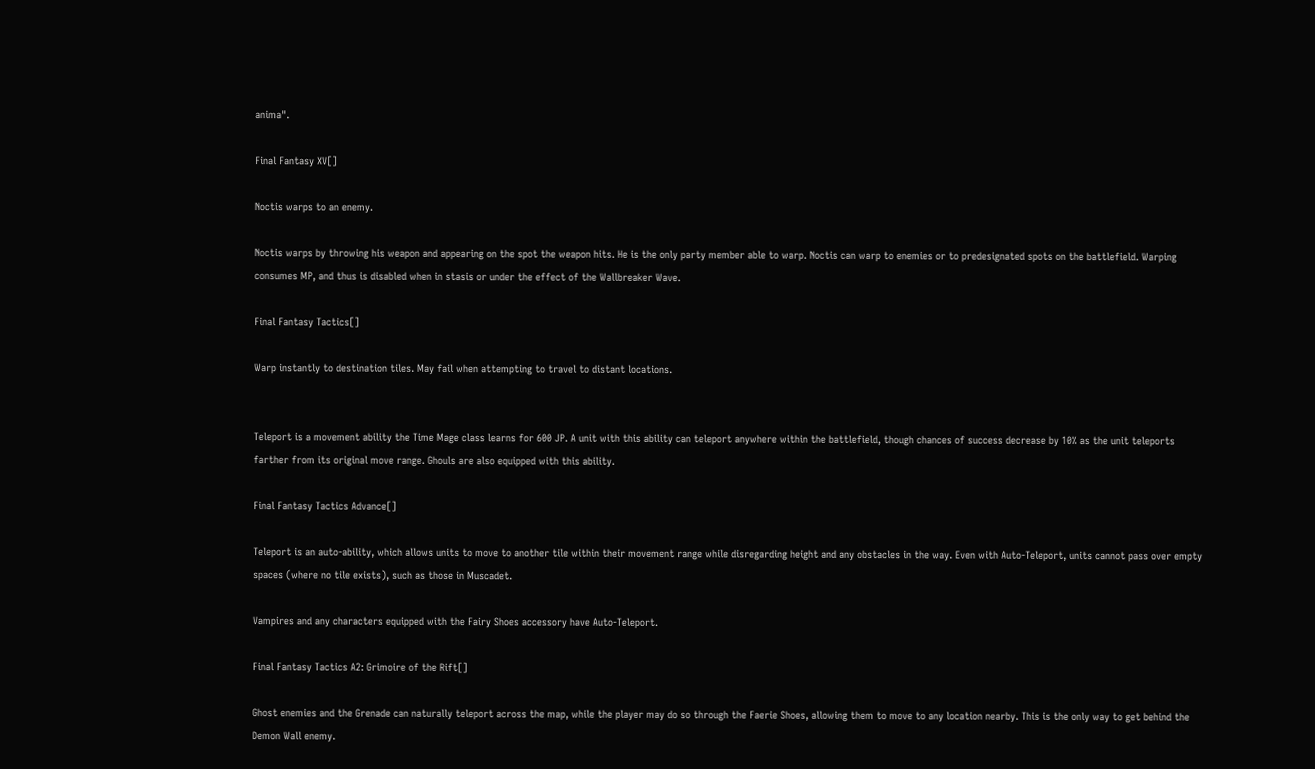anima".

Final Fantasy XV[]

Noctis warps to an enemy.

Noctis warps by throwing his weapon and appearing on the spot the weapon hits. He is the only party member able to warp. Noctis can warp to enemies or to predesignated spots on the battlefield. Warping consumes MP, and thus is disabled when in stasis or under the effect of the Wallbreaker Wave.

Final Fantasy Tactics[]

Warp instantly to destination tiles. May fail when attempting to travel to distant locations.


Teleport is a movement ability the Time Mage class learns for 600 JP. A unit with this ability can teleport anywhere within the battlefield, though chances of success decrease by 10% as the unit teleports farther from its original move range. Ghouls are also equipped with this ability.

Final Fantasy Tactics Advance[]

Teleport is an auto-ability, which allows units to move to another tile within their movement range while disregarding height and any obstacles in the way. Even with Auto-Teleport, units cannot pass over empty spaces (where no tile exists), such as those in Muscadet.

Vampires and any characters equipped with the Fairy Shoes accessory have Auto-Teleport.

Final Fantasy Tactics A2: Grimoire of the Rift[]

Ghost enemies and the Grenade can naturally teleport across the map, while the player may do so through the Faerie Shoes, allowing them to move to any location nearby. This is the only way to get behind the Demon Wall enemy.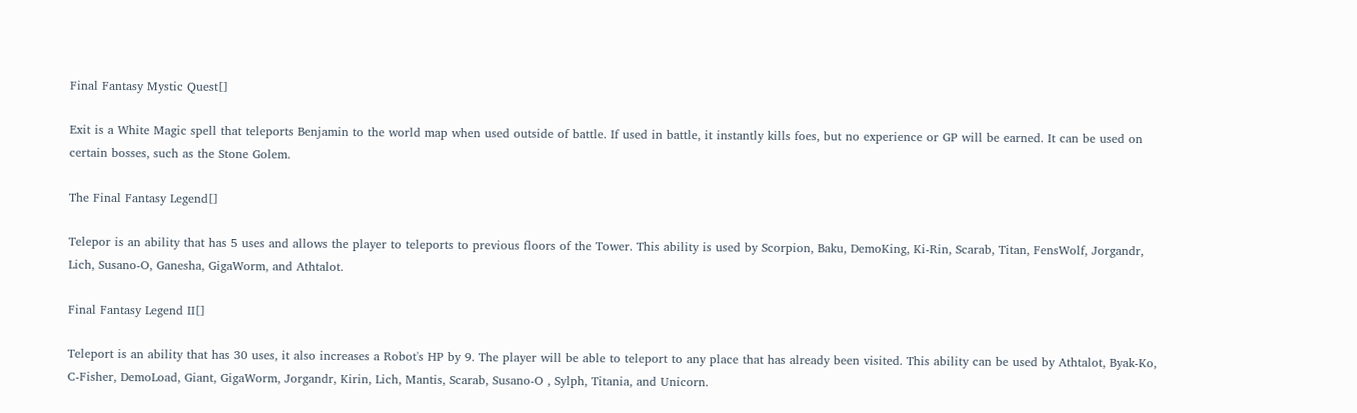Final Fantasy Mystic Quest[]

Exit is a White Magic spell that teleports Benjamin to the world map when used outside of battle. If used in battle, it instantly kills foes, but no experience or GP will be earned. It can be used on certain bosses, such as the Stone Golem.

The Final Fantasy Legend[]

Telepor is an ability that has 5 uses and allows the player to teleports to previous floors of the Tower. This ability is used by Scorpion, Baku, DemoKing, Ki-Rin, Scarab, Titan, FensWolf, Jorgandr, Lich, Susano-O, Ganesha, GigaWorm, and Athtalot.

Final Fantasy Legend II[]

Teleport is an ability that has 30 uses, it also increases a Robot's HP by 9. The player will be able to teleport to any place that has already been visited. This ability can be used by Athtalot, Byak-Ko, C-Fisher, DemoLoad, Giant, GigaWorm, Jorgandr, Kirin, Lich, Mantis, Scarab, Susano-O , Sylph, Titania, and Unicorn.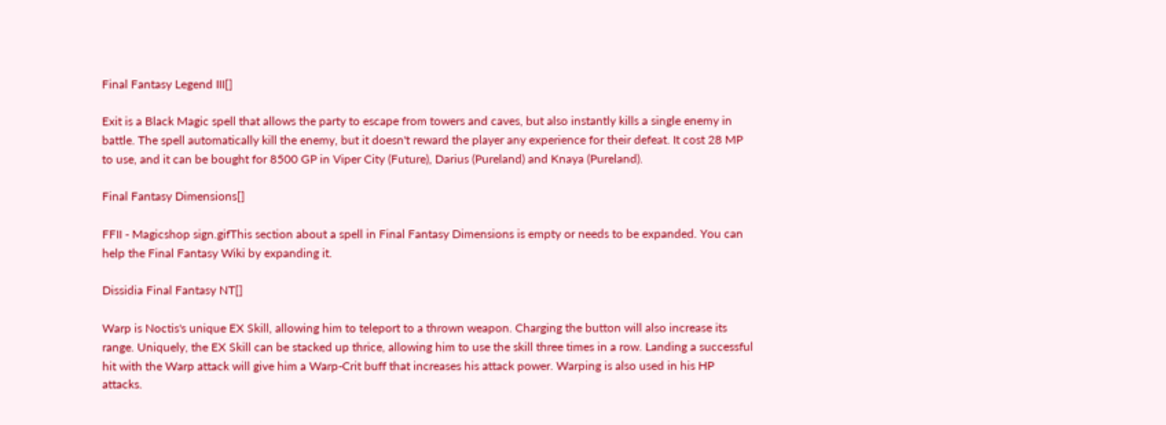Final Fantasy Legend III[]

Exit is a Black Magic spell that allows the party to escape from towers and caves, but also instantly kills a single enemy in battle. The spell automatically kill the enemy, but it doesn't reward the player any experience for their defeat. It cost 28 MP to use, and it can be bought for 8500 GP in Viper City (Future), Darius (Pureland) and Knaya (Pureland).

Final Fantasy Dimensions[]

FFII - Magicshop sign.gifThis section about a spell in Final Fantasy Dimensions is empty or needs to be expanded. You can help the Final Fantasy Wiki by expanding it.

Dissidia Final Fantasy NT[]

Warp is Noctis's unique EX Skill, allowing him to teleport to a thrown weapon. Charging the button will also increase its range. Uniquely, the EX Skill can be stacked up thrice, allowing him to use the skill three times in a row. Landing a successful hit with the Warp attack will give him a Warp-Crit buff that increases his attack power. Warping is also used in his HP attacks.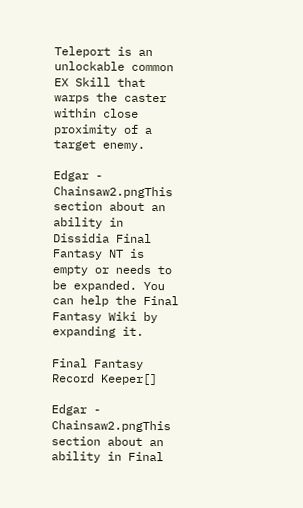Teleport is an unlockable common EX Skill that warps the caster within close proximity of a target enemy.

Edgar - Chainsaw2.pngThis section about an ability in Dissidia Final Fantasy NT is empty or needs to be expanded. You can help the Final Fantasy Wiki by expanding it.

Final Fantasy Record Keeper[]

Edgar - Chainsaw2.pngThis section about an ability in Final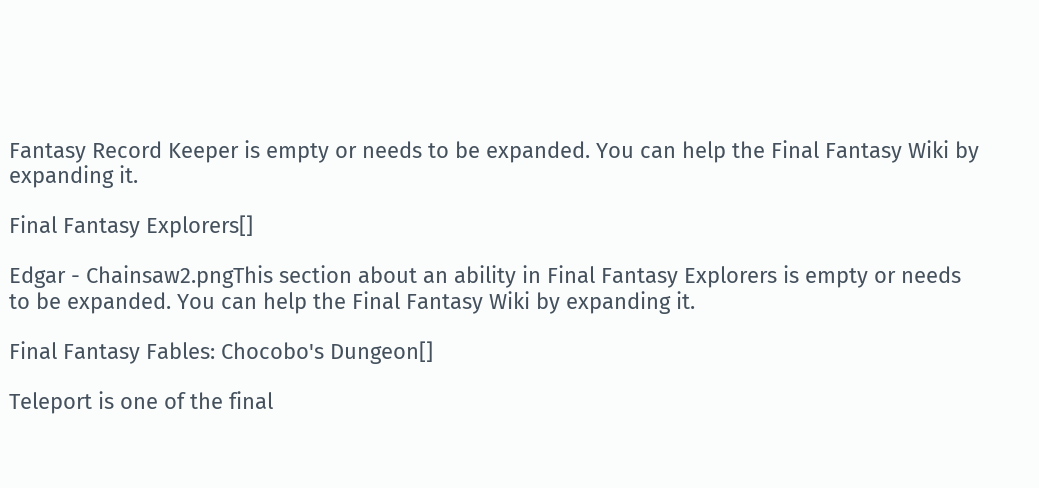Fantasy Record Keeper is empty or needs to be expanded. You can help the Final Fantasy Wiki by expanding it.

Final Fantasy Explorers[]

Edgar - Chainsaw2.pngThis section about an ability in Final Fantasy Explorers is empty or needs to be expanded. You can help the Final Fantasy Wiki by expanding it.

Final Fantasy Fables: Chocobo's Dungeon[]

Teleport is one of the final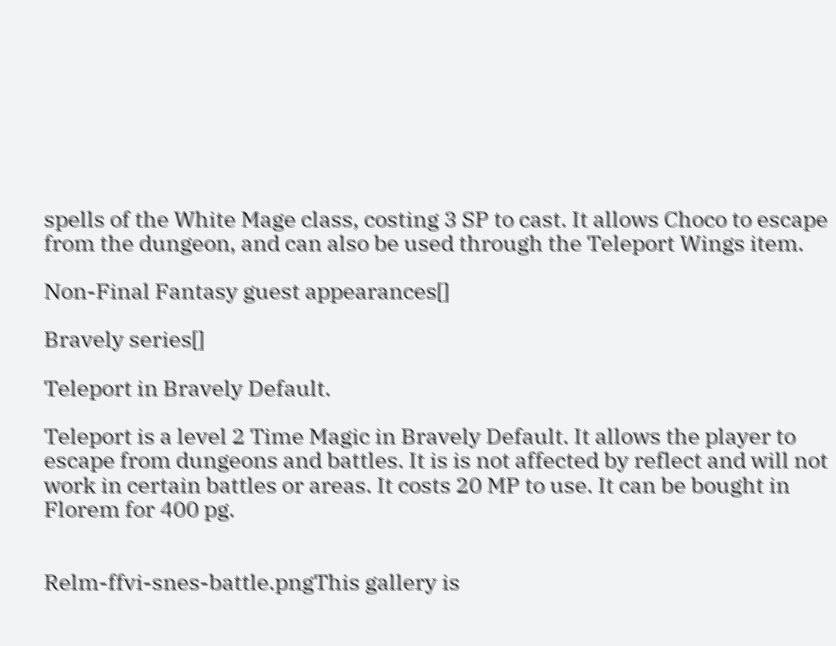spells of the White Mage class, costing 3 SP to cast. It allows Choco to escape from the dungeon, and can also be used through the Teleport Wings item.

Non-Final Fantasy guest appearances[]

Bravely series[]

Teleport in Bravely Default.

Teleport is a level 2 Time Magic in Bravely Default. It allows the player to escape from dungeons and battles. It is is not affected by reflect and will not work in certain battles or areas. It costs 20 MP to use. It can be bought in Florem for 400 pg.


Relm-ffvi-snes-battle.pngThis gallery is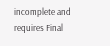incomplete and requires Final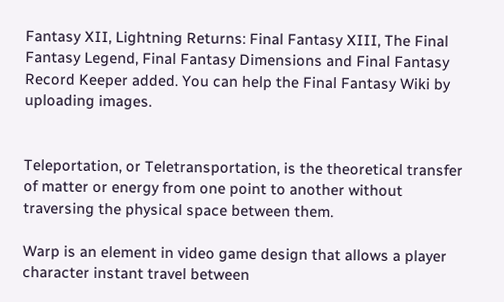Fantasy XII, Lightning Returns: Final Fantasy XIII, The Final Fantasy Legend, Final Fantasy Dimensions and Final Fantasy Record Keeper added. You can help the Final Fantasy Wiki by uploading images.


Teleportation, or Teletransportation, is the theoretical transfer of matter or energy from one point to another without traversing the physical space between them.

Warp is an element in video game design that allows a player character instant travel between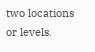two locations or levels.